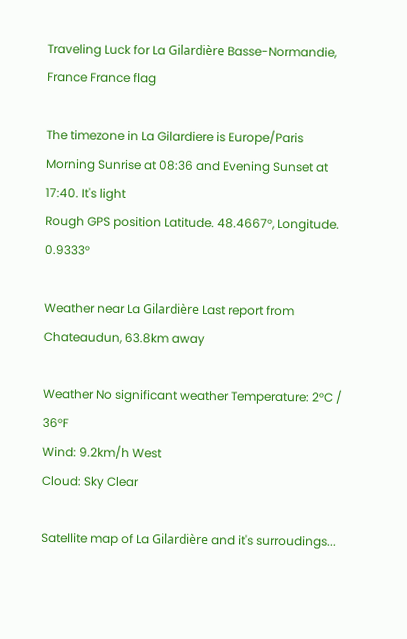Traveling Luck for La Gilardière Basse-Normandie, France France flag

The timezone in La Gilardiere is Europe/Paris
Morning Sunrise at 08:36 and Evening Sunset at 17:40. It's light
Rough GPS position Latitude. 48.4667°, Longitude. 0.9333°

Weather near La Gilardière Last report from Chateaudun, 63.8km away

Weather No significant weather Temperature: 2°C / 36°F
Wind: 9.2km/h West
Cloud: Sky Clear

Satellite map of La Gilardière and it's surroudings...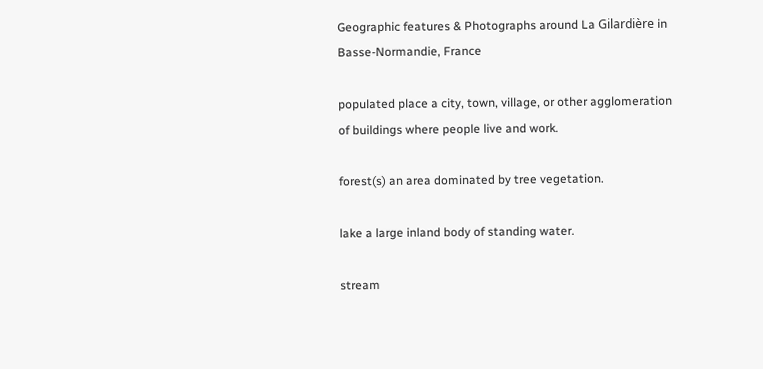Geographic features & Photographs around La Gilardière in Basse-Normandie, France

populated place a city, town, village, or other agglomeration of buildings where people live and work.

forest(s) an area dominated by tree vegetation.

lake a large inland body of standing water.

stream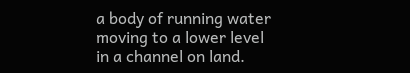a body of running water moving to a lower level in a channel on land.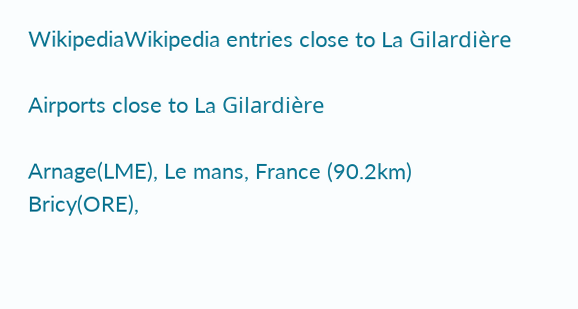WikipediaWikipedia entries close to La Gilardière

Airports close to La Gilardière

Arnage(LME), Le mans, France (90.2km)
Bricy(ORE),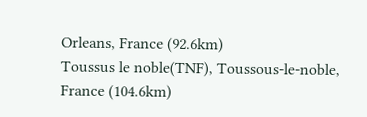Orleans, France (92.6km)
Toussus le noble(TNF), Toussous-le-noble, France (104.6km)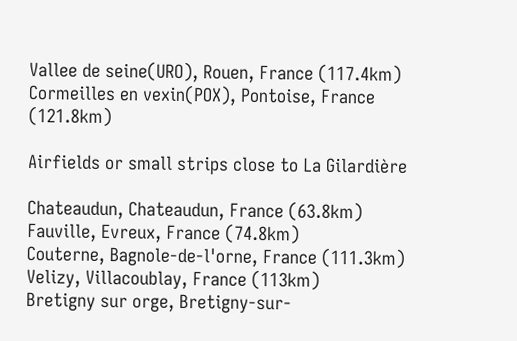Vallee de seine(URO), Rouen, France (117.4km)
Cormeilles en vexin(POX), Pontoise, France (121.8km)

Airfields or small strips close to La Gilardière

Chateaudun, Chateaudun, France (63.8km)
Fauville, Evreux, France (74.8km)
Couterne, Bagnole-de-l'orne, France (111.3km)
Velizy, Villacoublay, France (113km)
Bretigny sur orge, Bretigny-sur-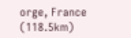orge, France (118.5km)